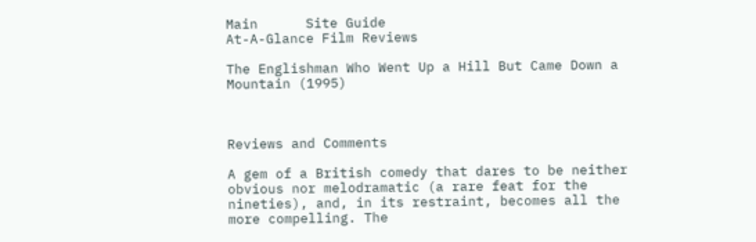Main      Site Guide
At-A-Glance Film Reviews

The Englishman Who Went Up a Hill But Came Down a Mountain (1995)



Reviews and Comments

A gem of a British comedy that dares to be neither obvious nor melodramatic (a rare feat for the nineties), and, in its restraint, becomes all the more compelling. The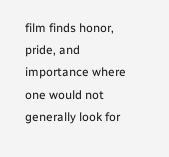film finds honor, pride, and importance where one would not generally look for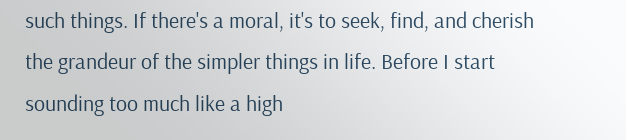such things. If there's a moral, it's to seek, find, and cherish the grandeur of the simpler things in life. Before I start sounding too much like a high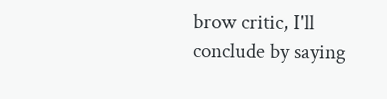brow critic, I'll conclude by saying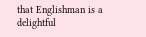that Englishman is a delightful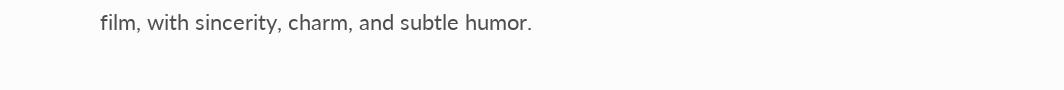film, with sincerity, charm, and subtle humor.